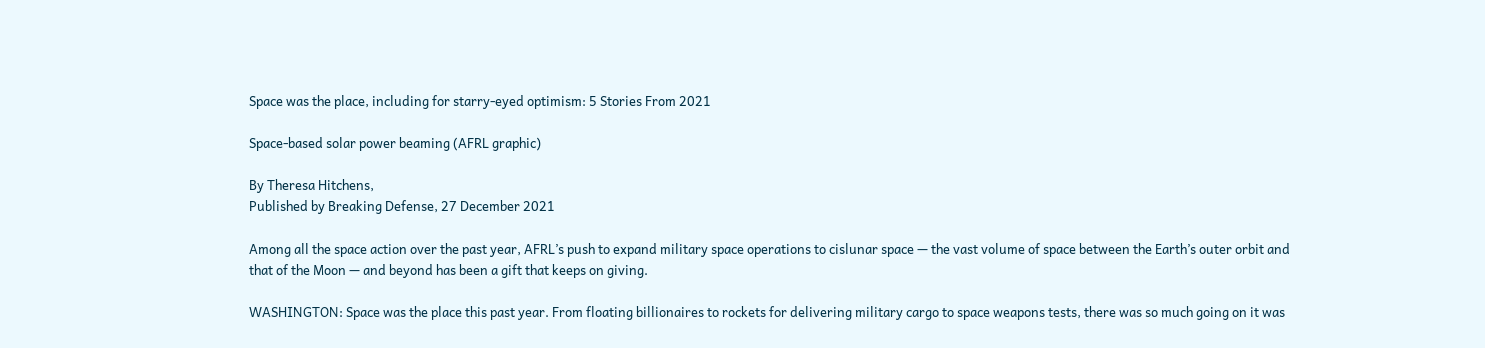Space was the place, including for starry-eyed optimism: 5 Stories From 2021

Space-based solar power beaming (AFRL graphic)

By Theresa Hitchens,
Published by Breaking Defense, 27 December 2021

Among all the space action over the past year, AFRL’s push to expand military space operations to cislunar space — the vast volume of space between the Earth’s outer orbit and that of the Moon — and beyond has been a gift that keeps on giving.

WASHINGTON: Space was the place this past year. From floating billionaires to rockets for delivering military cargo to space weapons tests, there was so much going on it was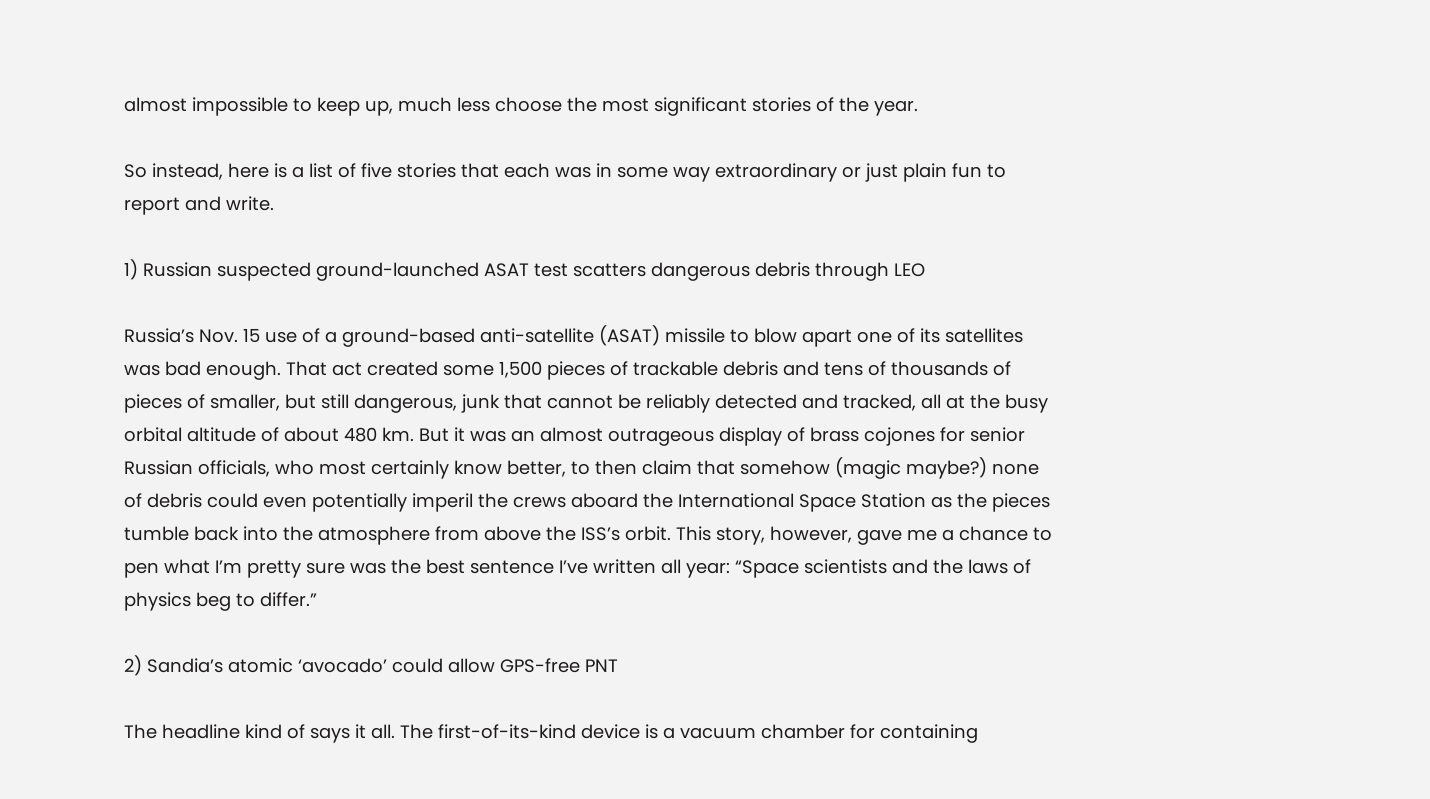almost impossible to keep up, much less choose the most significant stories of the year.

So instead, here is a list of five stories that each was in some way extraordinary or just plain fun to report and write.

1) Russian suspected ground-launched ASAT test scatters dangerous debris through LEO

Russia’s Nov. 15 use of a ground-based anti-satellite (ASAT) missile to blow apart one of its satellites was bad enough. That act created some 1,500 pieces of trackable debris and tens of thousands of pieces of smaller, but still dangerous, junk that cannot be reliably detected and tracked, all at the busy orbital altitude of about 480 km. But it was an almost outrageous display of brass cojones for senior Russian officials, who most certainly know better, to then claim that somehow (magic maybe?) none of debris could even potentially imperil the crews aboard the International Space Station as the pieces tumble back into the atmosphere from above the ISS’s orbit. This story, however, gave me a chance to pen what I’m pretty sure was the best sentence I’ve written all year: “Space scientists and the laws of physics beg to differ.”

2) Sandia’s atomic ‘avocado’ could allow GPS-free PNT

The headline kind of says it all. The first-of-its-kind device is a vacuum chamber for containing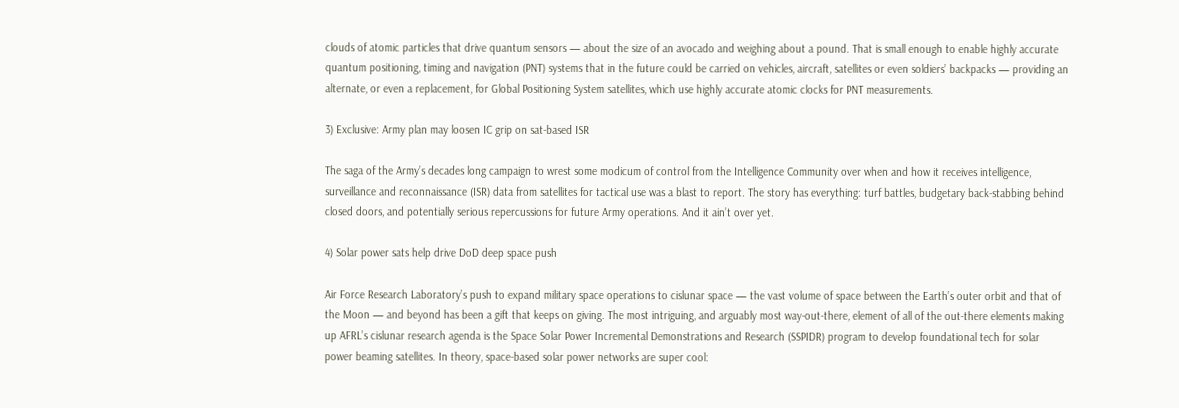clouds of atomic particles that drive quantum sensors — about the size of an avocado and weighing about a pound. That is small enough to enable highly accurate quantum positioning, timing and navigation (PNT) systems that in the future could be carried on vehicles, aircraft, satellites or even soldiers’ backpacks — providing an alternate, or even a replacement, for Global Positioning System satellites, which use highly accurate atomic clocks for PNT measurements.

3) Exclusive: Army plan may loosen IC grip on sat-based ISR

The saga of the Army’s decades long campaign to wrest some modicum of control from the Intelligence Community over when and how it receives intelligence, surveillance and reconnaissance (ISR) data from satellites for tactical use was a blast to report. The story has everything: turf battles, budgetary back-stabbing behind closed doors, and potentially serious repercussions for future Army operations. And it ain’t over yet.

4) Solar power sats help drive DoD deep space push

Air Force Research Laboratory’s push to expand military space operations to cislunar space — the vast volume of space between the Earth’s outer orbit and that of the Moon — and beyond has been a gift that keeps on giving. The most intriguing, and arguably most way-out-there, element of all of the out-there elements making up AFRL’s cislunar research agenda is the Space Solar Power Incremental Demonstrations and Research (SSPIDR) program to develop foundational tech for solar power beaming satellites. In theory, space-based solar power networks are super cool: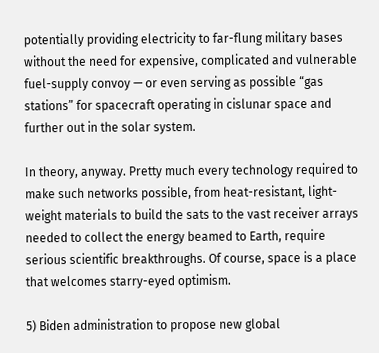potentially providing electricity to far-flung military bases without the need for expensive, complicated and vulnerable fuel-supply convoy — or even serving as possible “gas stations” for spacecraft operating in cislunar space and further out in the solar system.

In theory, anyway. Pretty much every technology required to make such networks possible, from heat-resistant, light-weight materials to build the sats to the vast receiver arrays needed to collect the energy beamed to Earth, require serious scientific breakthroughs. Of course, space is a place that welcomes starry-eyed optimism.

5) Biden administration to propose new global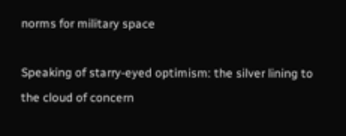norms for military space

Speaking of starry-eyed optimism: the silver lining to the cloud of concern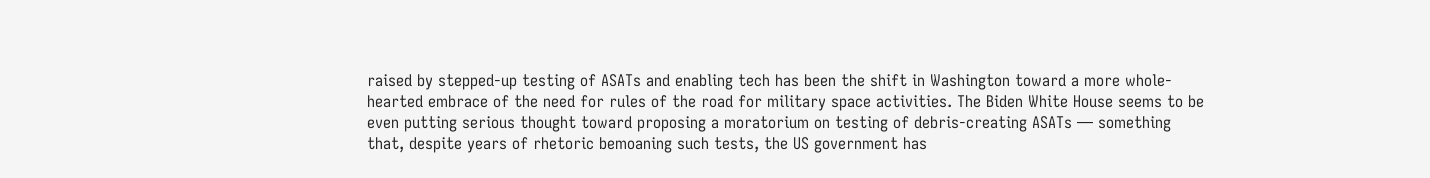raised by stepped-up testing of ASATs and enabling tech has been the shift in Washington toward a more whole-hearted embrace of the need for rules of the road for military space activities. The Biden White House seems to be even putting serious thought toward proposing a moratorium on testing of debris-creating ASATs — something that, despite years of rhetoric bemoaning such tests, the US government has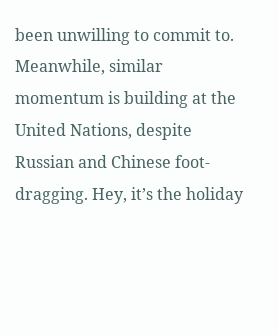been unwilling to commit to. Meanwhile, similar momentum is building at the United Nations, despite Russian and Chinese foot-dragging. Hey, it’s the holiday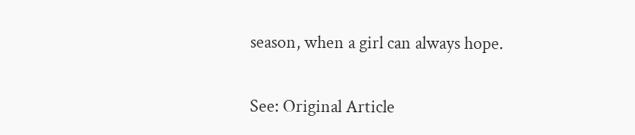season, when a girl can always hope.

See: Original Article